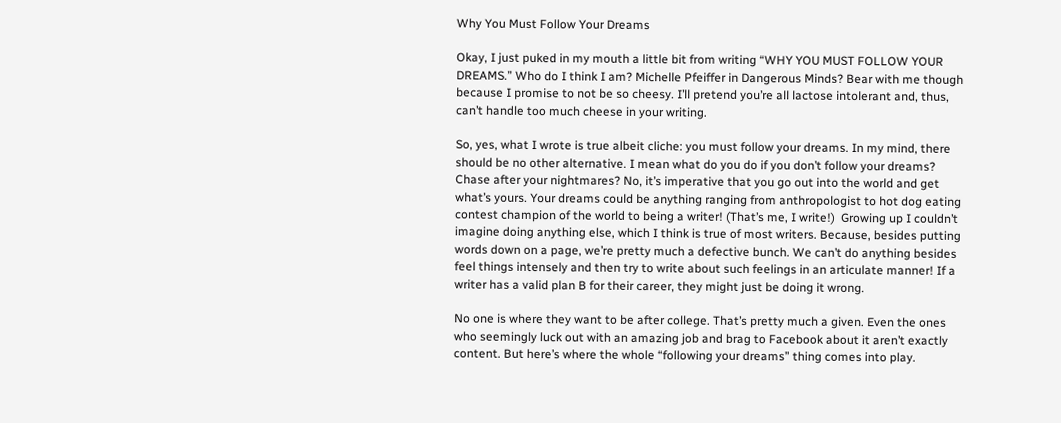Why You Must Follow Your Dreams

Okay, I just puked in my mouth a little bit from writing “WHY YOU MUST FOLLOW YOUR DREAMS.” Who do I think I am? Michelle Pfeiffer in Dangerous Minds? Bear with me though because I promise to not be so cheesy. I’ll pretend you’re all lactose intolerant and, thus, can’t handle too much cheese in your writing.

So, yes, what I wrote is true albeit cliche: you must follow your dreams. In my mind, there should be no other alternative. I mean what do you do if you don’t follow your dreams? Chase after your nightmares? No, it’s imperative that you go out into the world and get what’s yours. Your dreams could be anything ranging from anthropologist to hot dog eating contest champion of the world to being a writer! (That’s me, I write!)  Growing up I couldn’t imagine doing anything else, which I think is true of most writers. Because, besides putting words down on a page, we’re pretty much a defective bunch. We can’t do anything besides feel things intensely and then try to write about such feelings in an articulate manner! If a writer has a valid plan B for their career, they might just be doing it wrong.

No one is where they want to be after college. That’s pretty much a given. Even the ones who seemingly luck out with an amazing job and brag to Facebook about it aren’t exactly content. But here’s where the whole “following your dreams” thing comes into play.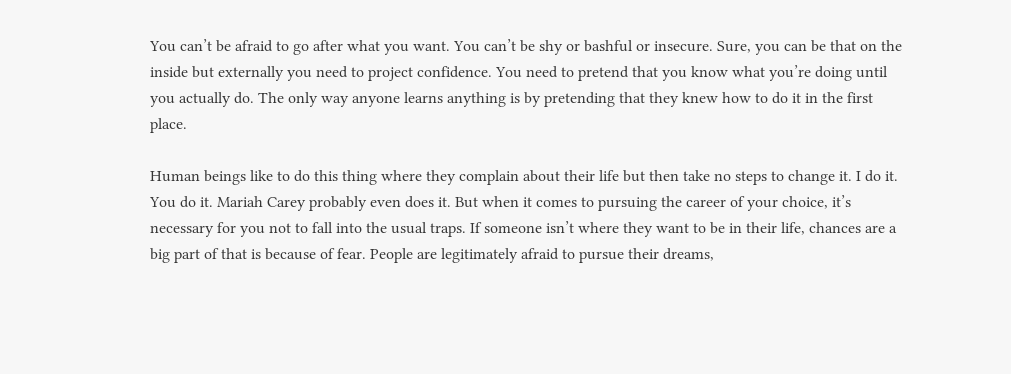You can’t be afraid to go after what you want. You can’t be shy or bashful or insecure. Sure, you can be that on the inside but externally you need to project confidence. You need to pretend that you know what you’re doing until you actually do. The only way anyone learns anything is by pretending that they knew how to do it in the first place.

Human beings like to do this thing where they complain about their life but then take no steps to change it. I do it. You do it. Mariah Carey probably even does it. But when it comes to pursuing the career of your choice, it’s necessary for you not to fall into the usual traps. If someone isn’t where they want to be in their life, chances are a big part of that is because of fear. People are legitimately afraid to pursue their dreams,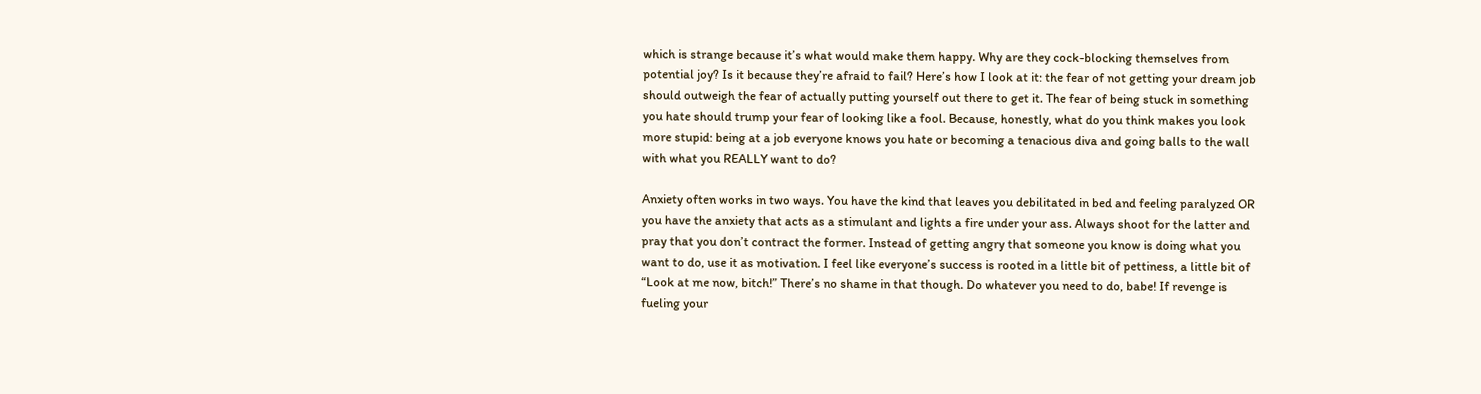which is strange because it’s what would make them happy. Why are they cock-blocking themselves from potential joy? Is it because they’re afraid to fail? Here’s how I look at it: the fear of not getting your dream job should outweigh the fear of actually putting yourself out there to get it. The fear of being stuck in something you hate should trump your fear of looking like a fool. Because, honestly, what do you think makes you look more stupid: being at a job everyone knows you hate or becoming a tenacious diva and going balls to the wall with what you REALLY want to do?

Anxiety often works in two ways. You have the kind that leaves you debilitated in bed and feeling paralyzed OR you have the anxiety that acts as a stimulant and lights a fire under your ass. Always shoot for the latter and pray that you don’t contract the former. Instead of getting angry that someone you know is doing what you want to do, use it as motivation. I feel like everyone’s success is rooted in a little bit of pettiness, a little bit of “Look at me now, bitch!” There’s no shame in that though. Do whatever you need to do, babe! If revenge is fueling your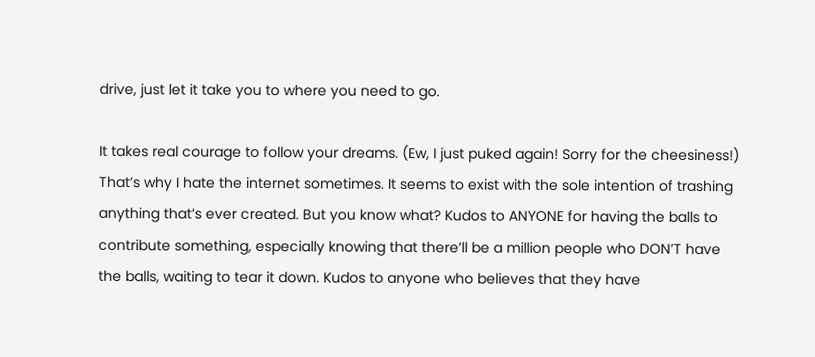drive, just let it take you to where you need to go.

It takes real courage to follow your dreams. (Ew, I just puked again! Sorry for the cheesiness!) That’s why I hate the internet sometimes. It seems to exist with the sole intention of trashing anything that’s ever created. But you know what? Kudos to ANYONE for having the balls to contribute something, especially knowing that there’ll be a million people who DON’T have the balls, waiting to tear it down. Kudos to anyone who believes that they have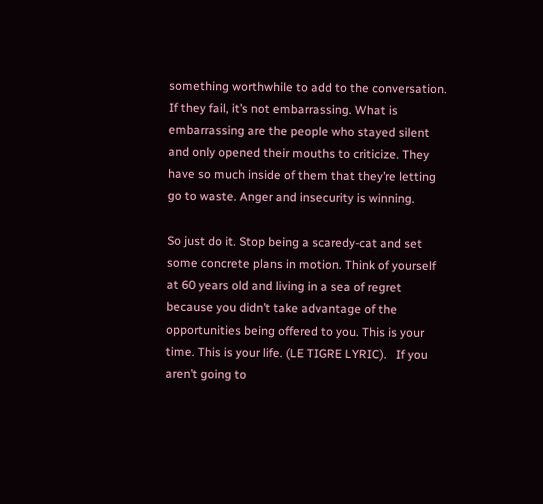something worthwhile to add to the conversation. If they fail, it’s not embarrassing. What is embarrassing are the people who stayed silent and only opened their mouths to criticize. They have so much inside of them that they’re letting go to waste. Anger and insecurity is winning.

So just do it. Stop being a scaredy-cat and set some concrete plans in motion. Think of yourself at 60 years old and living in a sea of regret because you didn’t take advantage of the opportunities being offered to you. This is your time. This is your life. (LE TIGRE LYRIC).   If you aren’t going to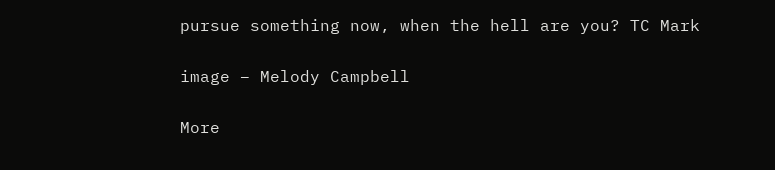pursue something now, when the hell are you? TC Mark

image – Melody Campbell

More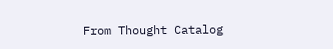From Thought Catalog